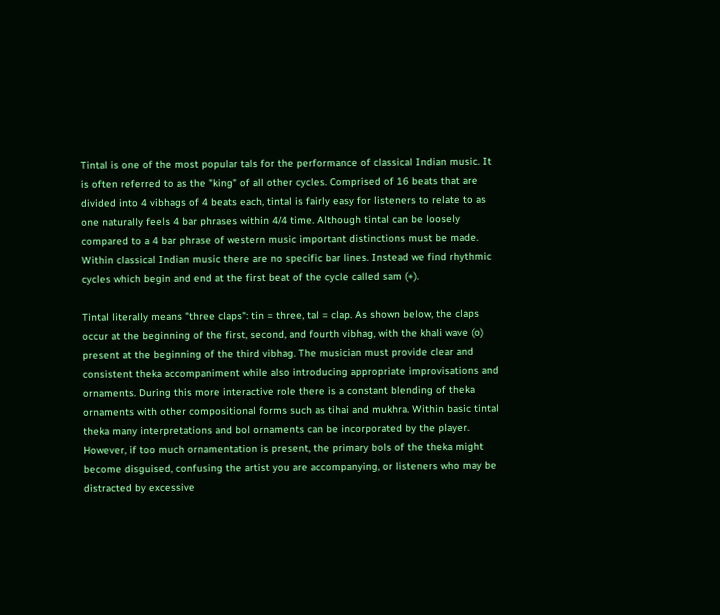Tintal is one of the most popular tals for the performance of classical Indian music. It is often referred to as the "king" of all other cycles. Comprised of 16 beats that are divided into 4 vibhags of 4 beats each, tintal is fairly easy for listeners to relate to as one naturally feels 4 bar phrases within 4/4 time. Although tintal can be loosely compared to a 4 bar phrase of western music important distinctions must be made. Within classical Indian music there are no specific bar lines. Instead we find rhythmic cycles which begin and end at the first beat of the cycle called sam (+).

Tintal literally means "three claps": tin = three, tal = clap. As shown below, the claps occur at the beginning of the first, second, and fourth vibhag, with the khali wave (o) present at the beginning of the third vibhag. The musician must provide clear and consistent theka accompaniment while also introducing appropriate improvisations and ornaments. During this more interactive role there is a constant blending of theka ornaments with other compositional forms such as tihai and mukhra. Within basic tintal theka many interpretations and bol ornaments can be incorporated by the player. However, if too much ornamentation is present, the primary bols of the theka might become disguised, confusing the artist you are accompanying, or listeners who may be distracted by excessive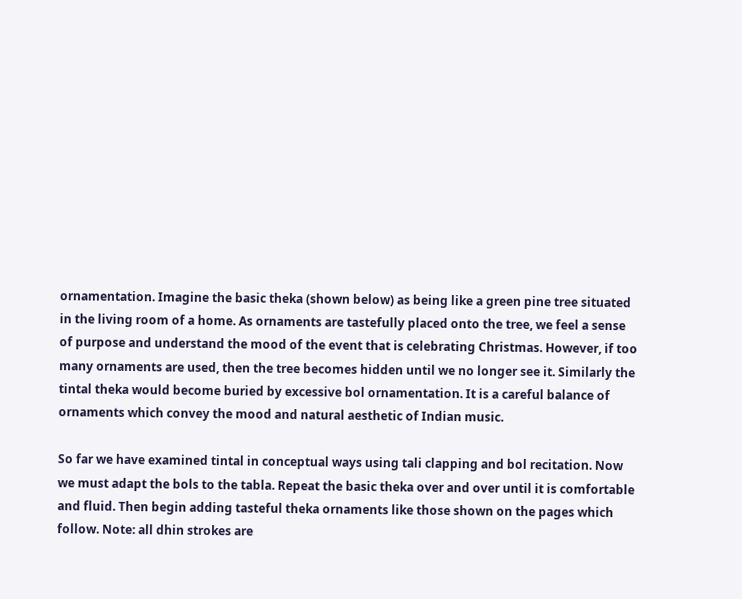ornamentation. Imagine the basic theka (shown below) as being like a green pine tree situated in the living room of a home. As ornaments are tastefully placed onto the tree, we feel a sense of purpose and understand the mood of the event that is celebrating Christmas. However, if too many ornaments are used, then the tree becomes hidden until we no longer see it. Similarly the tintal theka would become buried by excessive bol ornamentation. It is a careful balance of ornaments which convey the mood and natural aesthetic of Indian music.

So far we have examined tintal in conceptual ways using tali clapping and bol recitation. Now we must adapt the bols to the tabla. Repeat the basic theka over and over until it is comfortable and fluid. Then begin adding tasteful theka ornaments like those shown on the pages which follow. Note: all dhin strokes are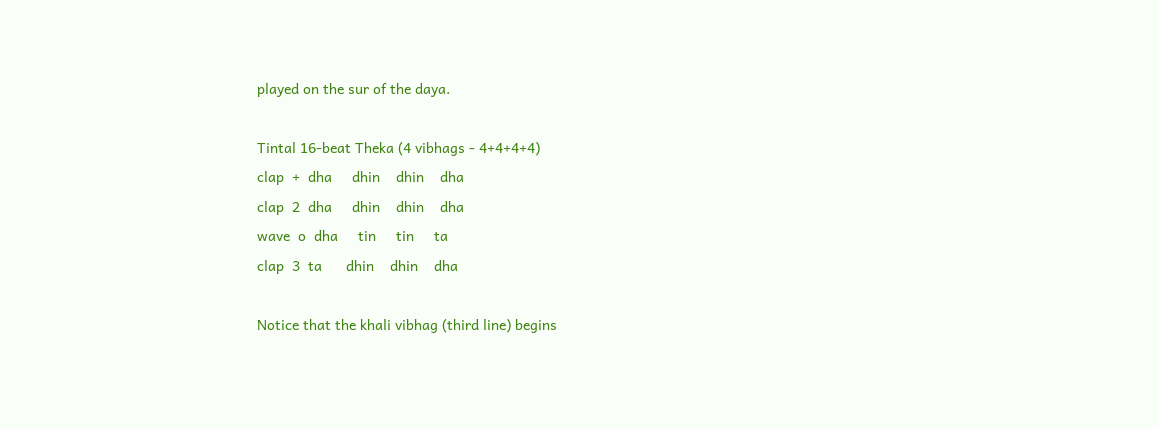played on the sur of the daya.

Tintal 16-beat Theka (4 vibhags - 4+4+4+4)
clap  +  dha     dhin    dhin    dha
clap  2  dha     dhin    dhin    dha
wave  o  dha     tin     tin     ta
clap  3  ta      dhin    dhin    dha

Notice that the khali vibhag (third line) begins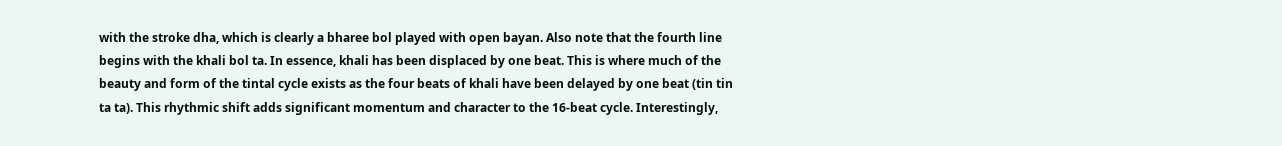with the stroke dha, which is clearly a bharee bol played with open bayan. Also note that the fourth line begins with the khali bol ta. In essence, khali has been displaced by one beat. This is where much of the beauty and form of the tintal cycle exists as the four beats of khali have been delayed by one beat (tin tin ta ta). This rhythmic shift adds significant momentum and character to the 16-beat cycle. Interestingly,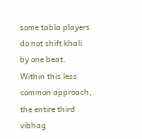some tabla players do not shift khali by one beat. Within this less common approach, the entire third vibhag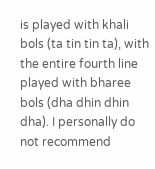is played with khali bols (ta tin tin ta), with the entire fourth line played with bharee bols (dha dhin dhin dha). I personally do not recommend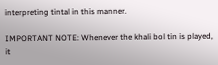interpreting tintal in this manner.

IMPORTANT NOTE: Whenever the khali bol tin is played, it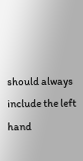should always include the left hand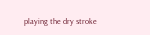playing the dry stroke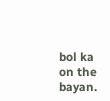bol ka on the bayan.